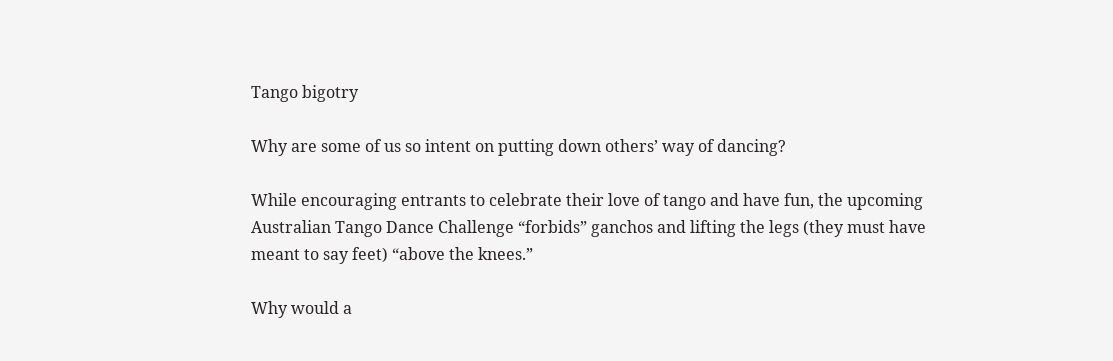Tango bigotry

Why are some of us so intent on putting down others’ way of dancing?

While encouraging entrants to celebrate their love of tango and have fun, the upcoming Australian Tango Dance Challenge “forbids” ganchos and lifting the legs (they must have meant to say feet) “above the knees.”

Why would a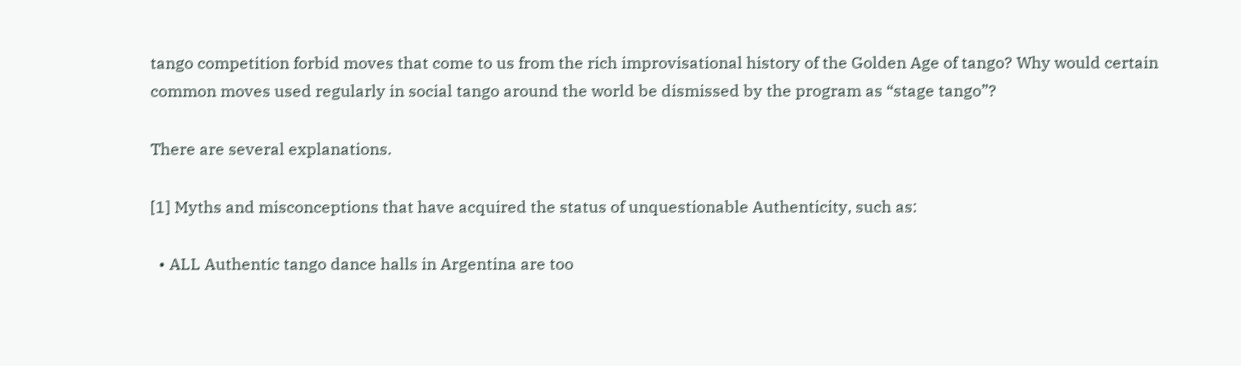tango competition forbid moves that come to us from the rich improvisational history of the Golden Age of tango? Why would certain common moves used regularly in social tango around the world be dismissed by the program as “stage tango”?

There are several explanations.

[1] Myths and misconceptions that have acquired the status of unquestionable Authenticity, such as:

  • ALL Authentic tango dance halls in Argentina are too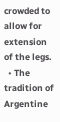crowded to allow for extension of the legs.
  • The tradition of Argentine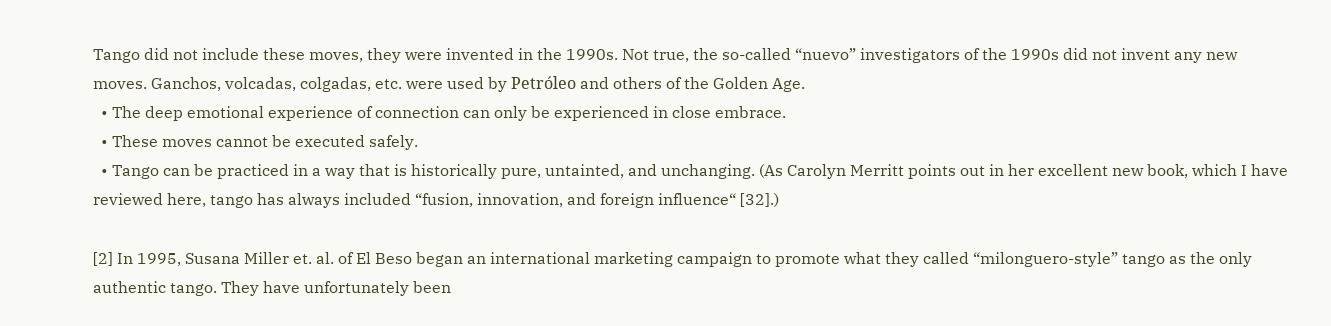Tango did not include these moves, they were invented in the 1990s. Not true, the so-called “nuevo” investigators of the 1990s did not invent any new moves. Ganchos, volcadas, colgadas, etc. were used by Petróleo and others of the Golden Age.
  • The deep emotional experience of connection can only be experienced in close embrace.
  • These moves cannot be executed safely.
  • Tango can be practiced in a way that is historically pure, untainted, and unchanging. (As Carolyn Merritt points out in her excellent new book, which I have reviewed here, tango has always included “fusion, innovation, and foreign influence“ [32].)

[2] In 1995, Susana Miller et. al. of El Beso began an international marketing campaign to promote what they called “milonguero-style” tango as the only authentic tango. They have unfortunately been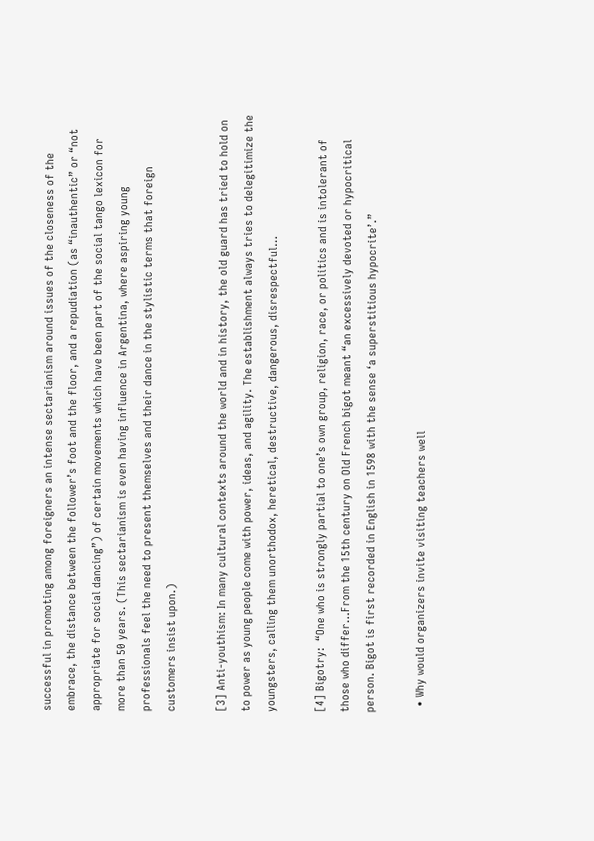successful in promoting among foreigners an intense sectarianism around issues of the closeness of the embrace, the distance between the follower’s foot and the floor, and a repudiation (as “inauthentic” or “not appropriate for social dancing”) of certain movements which have been part of the social tango lexicon for more than 50 years. (This sectarianism is even having influence in Argentina, where aspiring young professionals feel the need to present themselves and their dance in the stylistic terms that foreign customers insist upon.)

[3] Anti-youthism: In many cultural contexts around the world and in history, the old guard has tried to hold on to power as young people come with power, ideas, and agility. The establishment always tries to delegitimize the youngsters, calling them unorthodox, heretical, destructive, dangerous, disrespectful…

[4] Bigotry:  “One who is strongly partial to one’s own group, religion, race, or politics and is intolerant of those who differ…From the 15th century on Old French bigot meant “an excessively devoted or hypocritical person. Bigot is first recorded in English in 1598 with the sense ‘a superstitious hypocrite’.”

  • Why would organizers invite visiting teachers well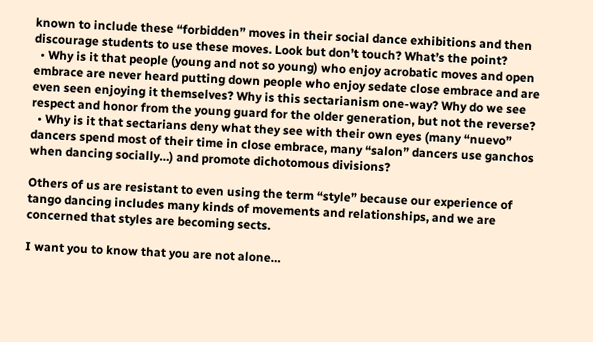known to include these “forbidden” moves in their social dance exhibitions and then discourage students to use these moves. Look but don’t touch? What’s the point?
  • Why is it that people (young and not so young) who enjoy acrobatic moves and open embrace are never heard putting down people who enjoy sedate close embrace and are even seen enjoying it themselves? Why is this sectarianism one-way? Why do we see respect and honor from the young guard for the older generation, but not the reverse?
  • Why is it that sectarians deny what they see with their own eyes (many “nuevo” dancers spend most of their time in close embrace, many “salon” dancers use ganchos when dancing socially…) and promote dichotomous divisions?

Others of us are resistant to even using the term “style” because our experience of tango dancing includes many kinds of movements and relationships, and we are concerned that styles are becoming sects.

I want you to know that you are not alone…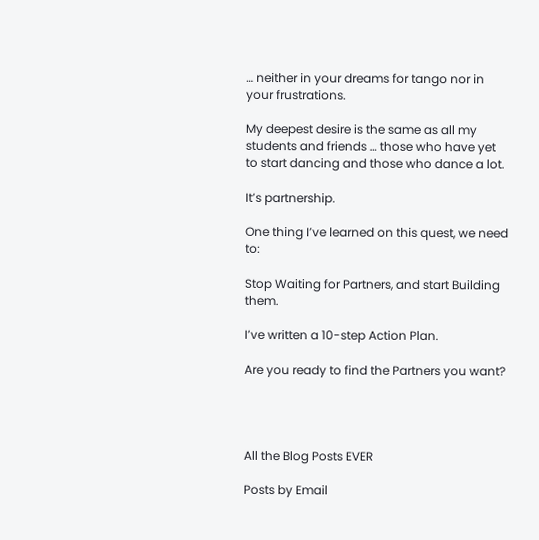… neither in your dreams for tango nor in your frustrations.

My deepest desire is the same as all my students and friends … those who have yet to start dancing and those who dance a lot.

It’s partnership.

One thing I’ve learned on this quest, we need to:

Stop Waiting for Partners, and start Building them.

I’ve written a 10-step Action Plan.

Are you ready to find the Partners you want?




All the Blog Posts EVER

Posts by Email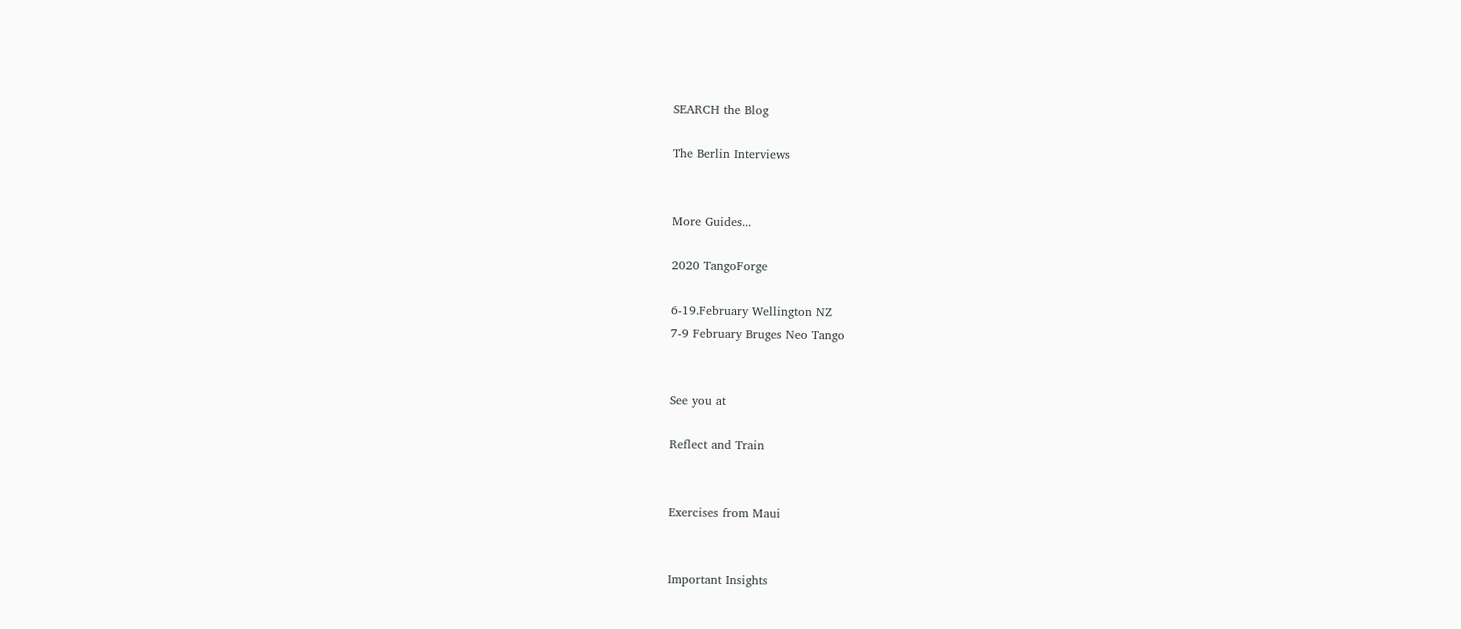SEARCH the Blog

The Berlin Interviews


More Guides...

2020 TangoForge

6-19.February Wellington NZ
7-9 February Bruges Neo Tango


See you at

Reflect and Train


Exercises from Maui


Important Insights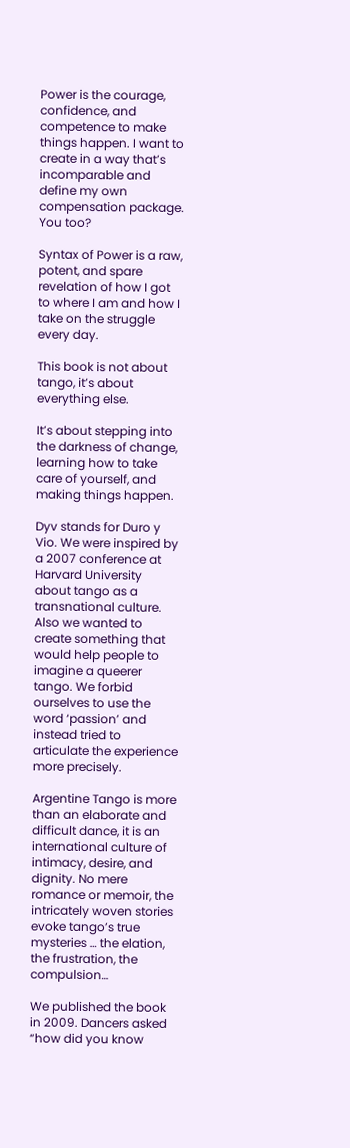Power is the courage, confidence, and competence to make things happen. I want to create in a way that’s incomparable and define my own compensation package. You too?

Syntax of Power is a raw, potent, and spare revelation of how I got to where I am and how I take on the struggle every day.

This book is not about tango, it’s about everything else.

It’s about stepping into the darkness of change, learning how to take care of yourself, and making things happen.

Dyv stands for Duro y Vio. We were inspired by a 2007 conference at Harvard University about tango as a transnational culture. Also we wanted to create something that would help people to imagine a queerer tango. We forbid ourselves to use the word ‘passion’ and instead tried to articulate the experience more precisely.

Argentine Tango is more than an elaborate and difficult dance, it is an international culture of intimacy, desire, and dignity. No mere romance or memoir, the intricately woven stories evoke tango’s true mysteries … the elation, the frustration, the compulsion…

We published the book in 2009. Dancers asked “how did you know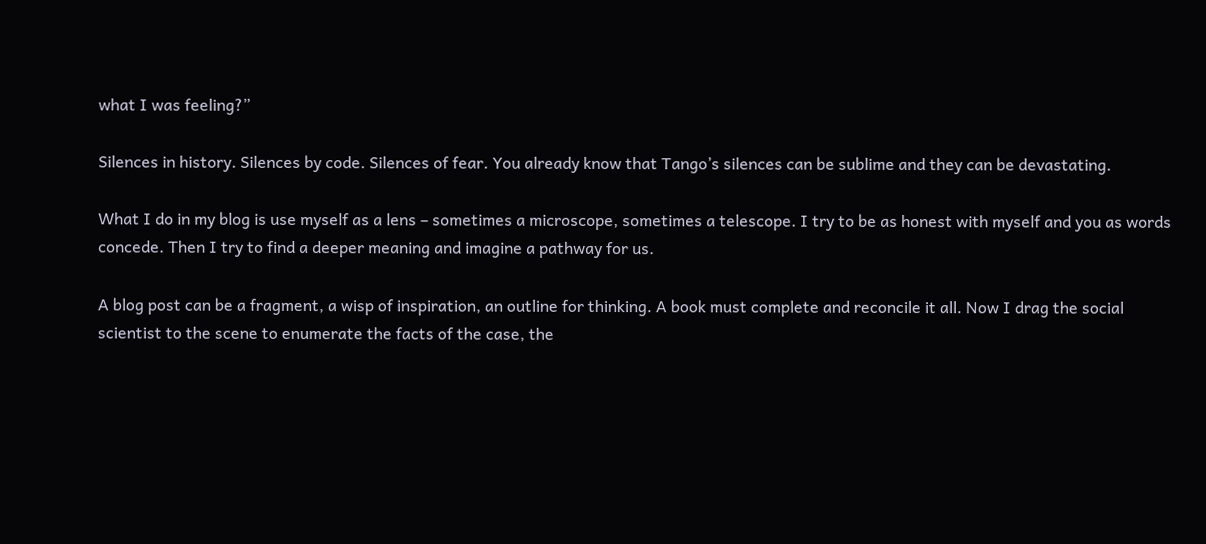what I was feeling?”

Silences in history. Silences by code. Silences of fear. You already know that Tango’s silences can be sublime and they can be devastating.

What I do in my blog is use myself as a lens – sometimes a microscope, sometimes a telescope. I try to be as honest with myself and you as words concede. Then I try to find a deeper meaning and imagine a pathway for us.

A blog post can be a fragment, a wisp of inspiration, an outline for thinking. A book must complete and reconcile it all. Now I drag the social scientist to the scene to enumerate the facts of the case, the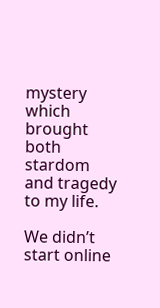mystery which brought both stardom and tragedy to my life.

We didn’t start online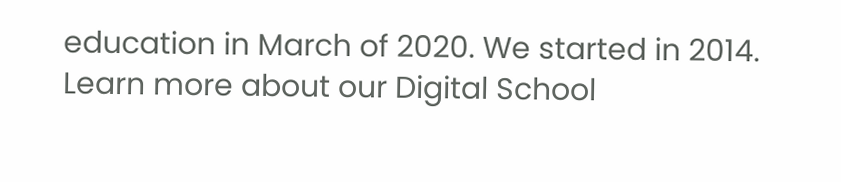education in March of 2020. We started in 2014. Learn more about our Digital School